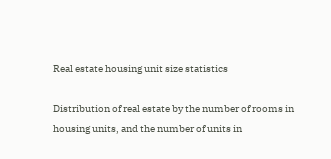Real estate housing unit size statistics

Distribution of real estate by the number of rooms in housing units, and the number of units in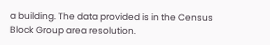a building. The data provided is in the Census Block Group area resolution.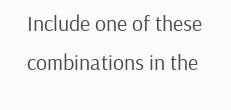Include one of these combinations in the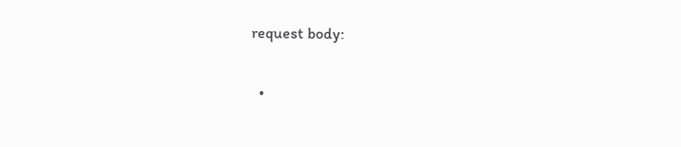request body:

  •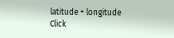latitude + longitude
Click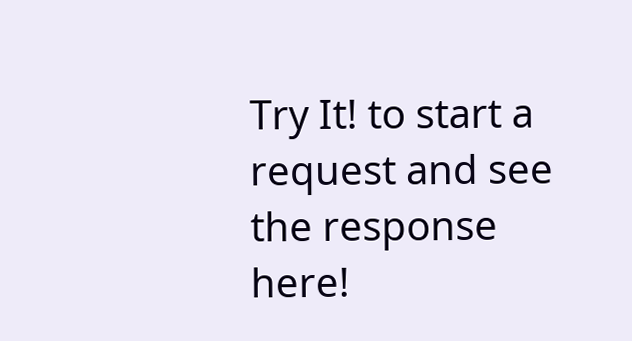Try It! to start a request and see the response here!